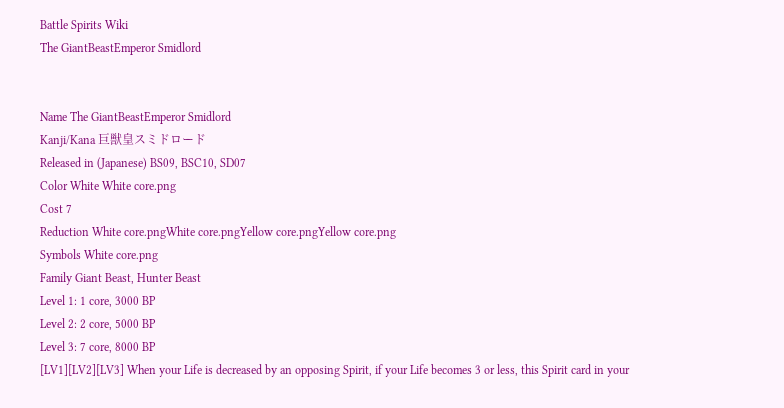Battle Spirits Wiki
The GiantBeastEmperor Smidlord


Name The GiantBeastEmperor Smidlord
Kanji/Kana 巨獣皇スミドロード
Released in (Japanese) BS09, BSC10, SD07
Color White White core.png
Cost 7
Reduction White core.pngWhite core.pngYellow core.pngYellow core.png
Symbols White core.png
Family Giant Beast, Hunter Beast
Level 1: 1 core, 3000 BP
Level 2: 2 core, 5000 BP
Level 3: 7 core, 8000 BP
[LV1][LV2][LV3] When your Life is decreased by an opposing Spirit, if your Life becomes 3 or less, this Spirit card in your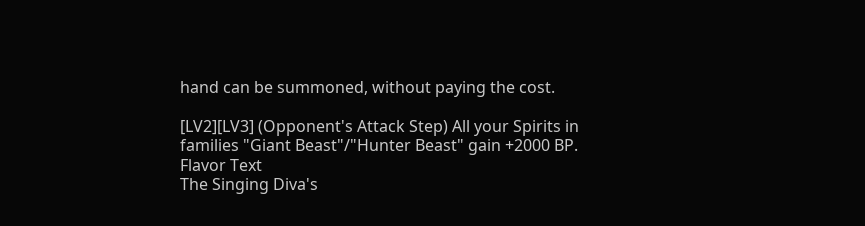hand can be summoned, without paying the cost.

[LV2][LV3] (Opponent's Attack Step) All your Spirits in families "Giant Beast"/"Hunter Beast" gain +2000 BP.
Flavor Text
The Singing Diva's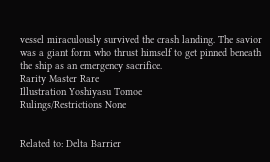vessel miraculously survived the crash landing. The savior was a giant form who thrust himself to get pinned beneath the ship as an emergency sacrifice.
Rarity Master Rare
Illustration Yoshiyasu Tomoe
Rulings/Restrictions None


Related to: Delta Barrier